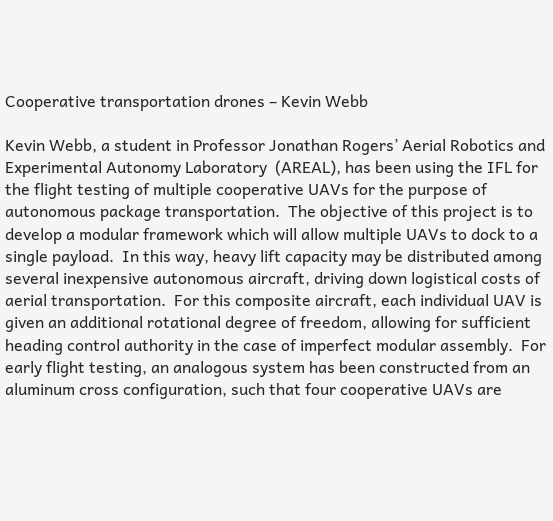Cooperative transportation drones – Kevin Webb

Kevin Webb, a student in Professor Jonathan Rogers’ Aerial Robotics and Experimental Autonomy Laboratory  (AREAL), has been using the IFL for the flight testing of multiple cooperative UAVs for the purpose of autonomous package transportation.  The objective of this project is to develop a modular framework which will allow multiple UAVs to dock to a single payload.  In this way, heavy lift capacity may be distributed among several inexpensive autonomous aircraft, driving down logistical costs of aerial transportation.  For this composite aircraft, each individual UAV is given an additional rotational degree of freedom, allowing for sufficient heading control authority in the case of imperfect modular assembly.  For early flight testing, an analogous system has been constructed from an aluminum cross configuration, such that four cooperative UAVs are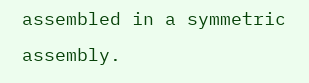assembled in a symmetric assembly.